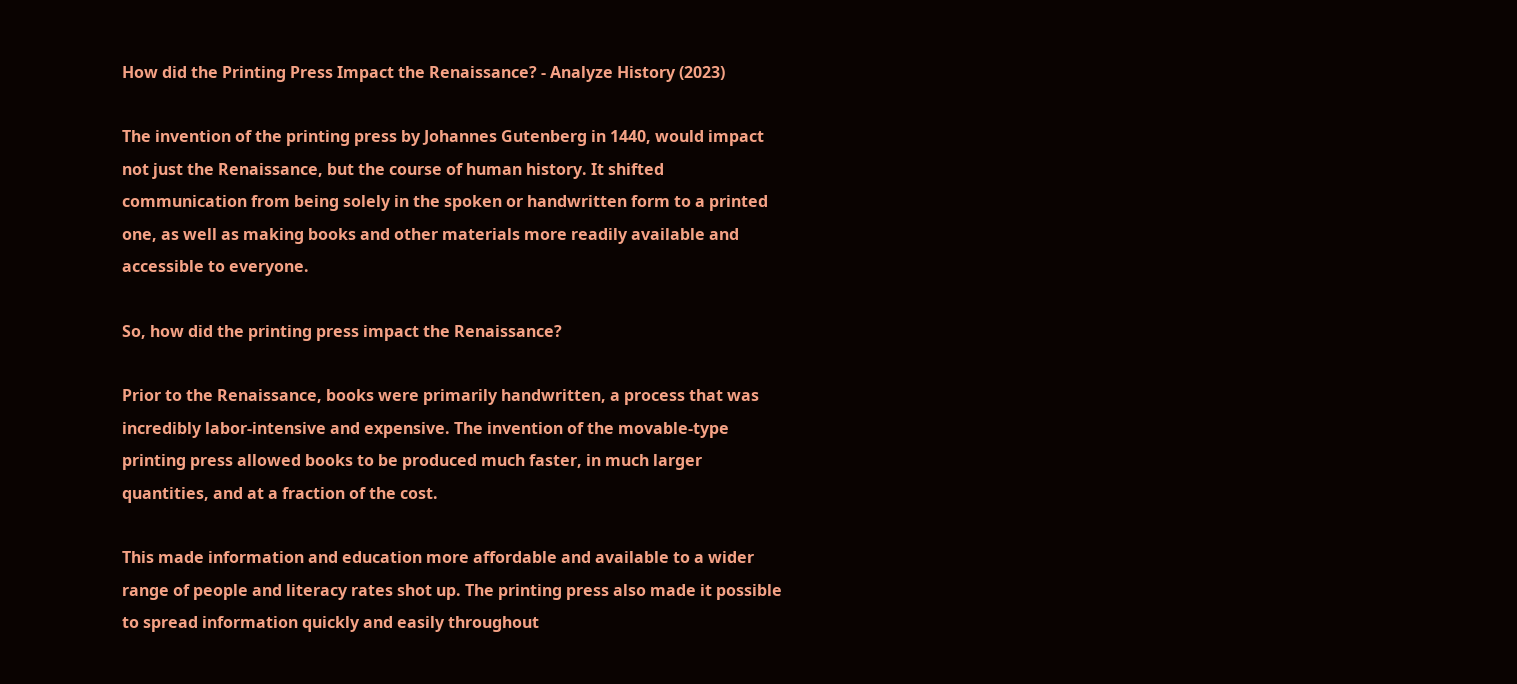How did the Printing Press Impact the Renaissance? - Analyze History (2023)

The invention of the printing press by Johannes Gutenberg in 1440, would impact not just the Renaissance, but the course of human history. It shifted communication from being solely in the spoken or handwritten form to a printed one, as well as making books and other materials more readily available and accessible to everyone.

So, how did the printing press impact the Renaissance?

Prior to the Renaissance, books were primarily handwritten, a process that was incredibly labor-intensive and expensive. The invention of the movable-type printing press allowed books to be produced much faster, in much larger quantities, and at a fraction of the cost.

This made information and education more affordable and available to a wider range of people and literacy rates shot up. The printing press also made it possible to spread information quickly and easily throughout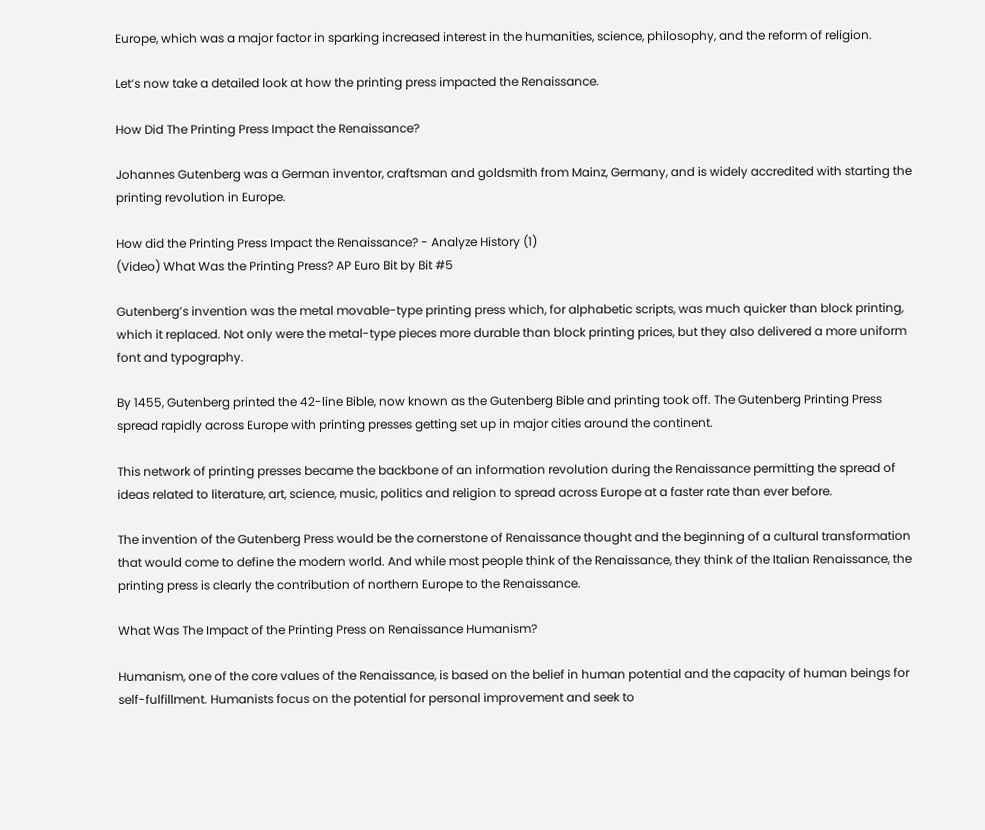Europe, which was a major factor in sparking increased interest in the humanities, science, philosophy, and the reform of religion.

Let’s now take a detailed look at how the printing press impacted the Renaissance.

How Did The Printing Press Impact the Renaissance?

Johannes Gutenberg was a German inventor, craftsman and goldsmith from Mainz, Germany, and is widely accredited with starting the printing revolution in Europe.

How did the Printing Press Impact the Renaissance? - Analyze History (1)
(Video) What Was the Printing Press? AP Euro Bit by Bit #5

Gutenberg’s invention was the metal movable-type printing press which, for alphabetic scripts, was much quicker than block printing, which it replaced. Not only were the metal-type pieces more durable than block printing prices, but they also delivered a more uniform font and typography.

By 1455, Gutenberg printed the 42-line Bible, now known as the Gutenberg Bible and printing took off. The Gutenberg Printing Press spread rapidly across Europe with printing presses getting set up in major cities around the continent.

This network of printing presses became the backbone of an information revolution during the Renaissance permitting the spread of ideas related to literature, art, science, music, politics and religion to spread across Europe at a faster rate than ever before.

The invention of the Gutenberg Press would be the cornerstone of Renaissance thought and the beginning of a cultural transformation that would come to define the modern world. And while most people think of the Renaissance, they think of the Italian Renaissance, the printing press is clearly the contribution of northern Europe to the Renaissance.

What Was The Impact of the Printing Press on Renaissance Humanism?

Humanism, one of the core values of the Renaissance, is based on the belief in human potential and the capacity of human beings for self-fulfillment. Humanists focus on the potential for personal improvement and seek to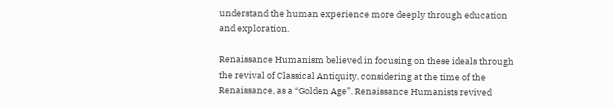understand the human experience more deeply through education and exploration.

Renaissance Humanism believed in focusing on these ideals through the revival of Classical Antiquity, considering at the time of the Renaissance, as a “Golden Age”. Renaissance Humanists revived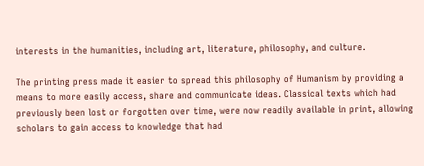interests in the humanities, including art, literature, philosophy, and culture.

The printing press made it easier to spread this philosophy of Humanism by providing a means to more easily access, share and communicate ideas. Classical texts which had previously been lost or forgotten over time, were now readily available in print, allowing scholars to gain access to knowledge that had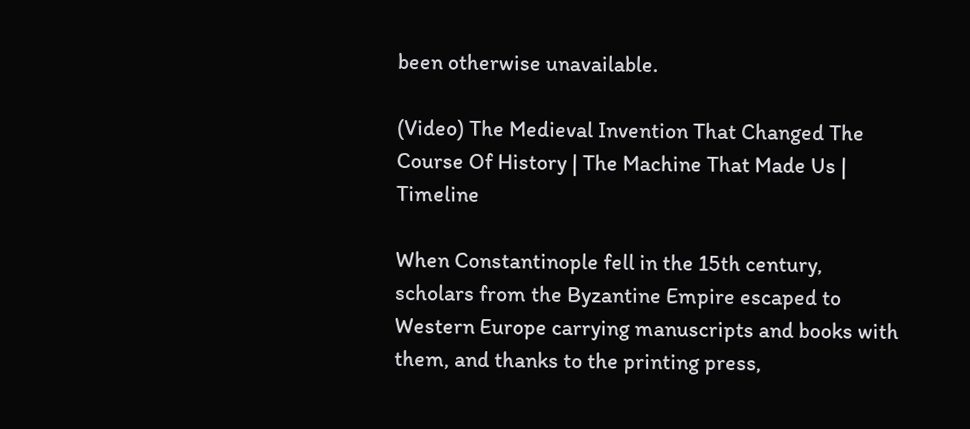been otherwise unavailable.

(Video) The Medieval Invention That Changed The Course Of History | The Machine That Made Us | Timeline

When Constantinople fell in the 15th century, scholars from the Byzantine Empire escaped to Western Europe carrying manuscripts and books with them, and thanks to the printing press,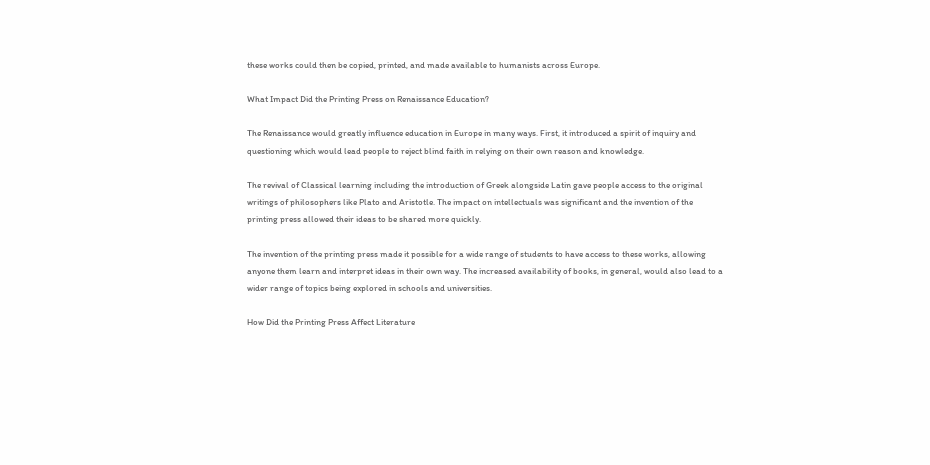these works could then be copied, printed, and made available to humanists across Europe.

What Impact Did the Printing Press on Renaissance Education?

The Renaissance would greatly influence education in Europe in many ways. First, it introduced a spirit of inquiry and questioning which would lead people to reject blind faith in relying on their own reason and knowledge.

The revival of Classical learning including the introduction of Greek alongside Latin gave people access to the original writings of philosophers like Plato and Aristotle. The impact on intellectuals was significant and the invention of the printing press allowed their ideas to be shared more quickly.

The invention of the printing press made it possible for a wide range of students to have access to these works, allowing anyone them learn and interpret ideas in their own way. The increased availability of books, in general, would also lead to a wider range of topics being explored in schools and universities.

How Did the Printing Press Affect Literature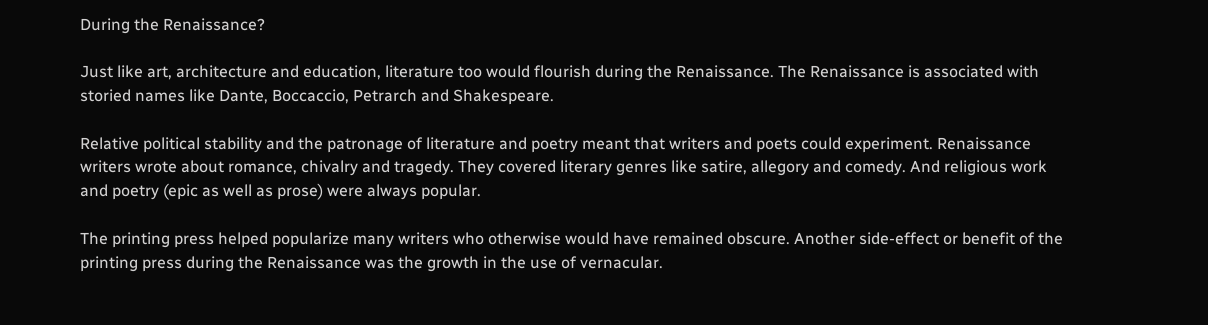During the Renaissance?

Just like art, architecture and education, literature too would flourish during the Renaissance. The Renaissance is associated with storied names like Dante, Boccaccio, Petrarch and Shakespeare.

Relative political stability and the patronage of literature and poetry meant that writers and poets could experiment. Renaissance writers wrote about romance, chivalry and tragedy. They covered literary genres like satire, allegory and comedy. And religious work and poetry (epic as well as prose) were always popular.

The printing press helped popularize many writers who otherwise would have remained obscure. Another side-effect or benefit of the printing press during the Renaissance was the growth in the use of vernacular.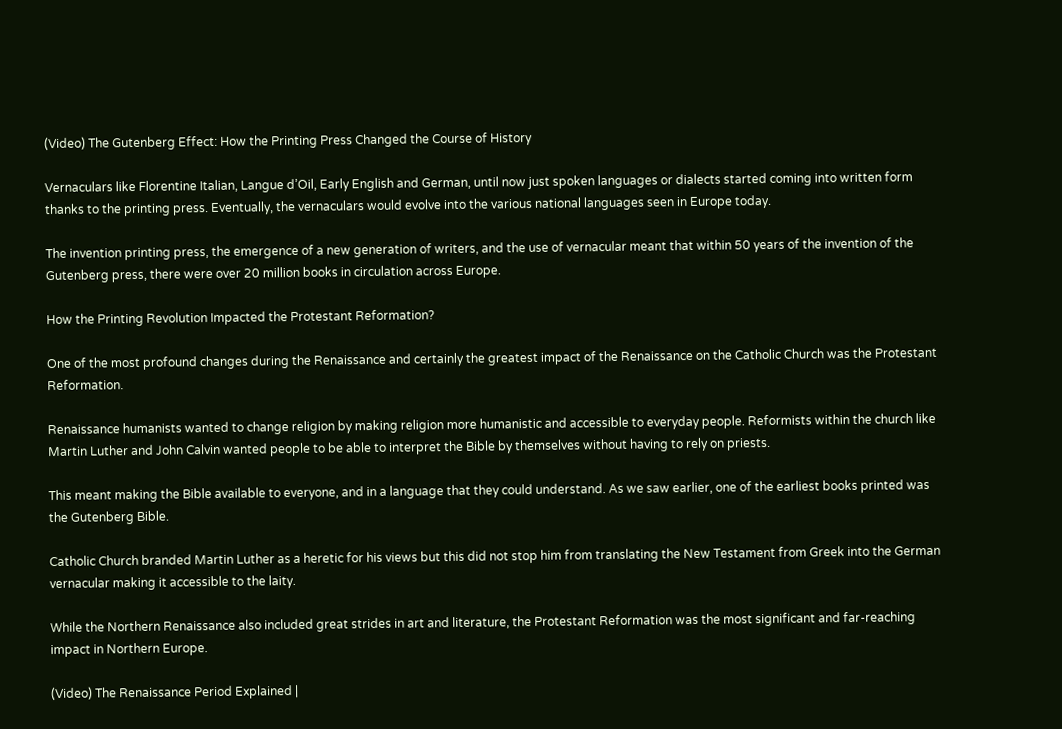(Video) The Gutenberg Effect: How the Printing Press Changed the Course of History

Vernaculars like Florentine Italian, Langue d’Oil, Early English and German, until now just spoken languages or dialects started coming into written form thanks to the printing press. Eventually, the vernaculars would evolve into the various national languages seen in Europe today.

The invention printing press, the emergence of a new generation of writers, and the use of vernacular meant that within 50 years of the invention of the Gutenberg press, there were over 20 million books in circulation across Europe.

How the Printing Revolution Impacted the Protestant Reformation?

One of the most profound changes during the Renaissance and certainly the greatest impact of the Renaissance on the Catholic Church was the Protestant Reformation.

Renaissance humanists wanted to change religion by making religion more humanistic and accessible to everyday people. Reformists within the church like Martin Luther and John Calvin wanted people to be able to interpret the Bible by themselves without having to rely on priests.

This meant making the Bible available to everyone, and in a language that they could understand. As we saw earlier, one of the earliest books printed was the Gutenberg Bible.

Catholic Church branded Martin Luther as a heretic for his views but this did not stop him from translating the New Testament from Greek into the German vernacular making it accessible to the laity.

While the Northern Renaissance also included great strides in art and literature, the Protestant Reformation was the most significant and far-reaching impact in Northern Europe.

(Video) The Renaissance Period Explained |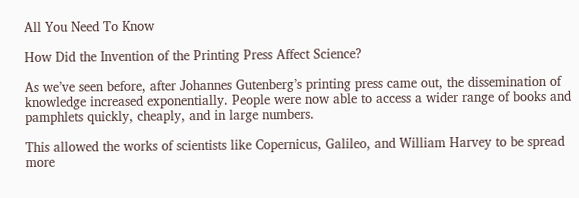All You Need To Know

How Did the Invention of the Printing Press Affect Science?

As we’ve seen before, after Johannes Gutenberg’s printing press came out, the dissemination of knowledge increased exponentially. People were now able to access a wider range of books and pamphlets quickly, cheaply, and in large numbers.

This allowed the works of scientists like Copernicus, Galileo, and William Harvey to be spread more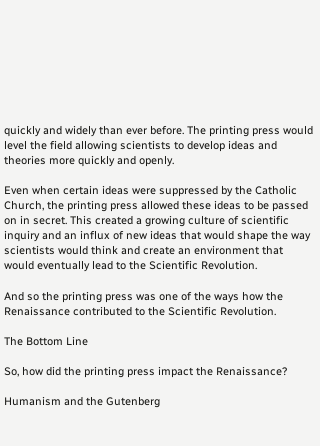quickly and widely than ever before. The printing press would level the field allowing scientists to develop ideas and theories more quickly and openly.

Even when certain ideas were suppressed by the Catholic Church, the printing press allowed these ideas to be passed on in secret. This created a growing culture of scientific inquiry and an influx of new ideas that would shape the way scientists would think and create an environment that would eventually lead to the Scientific Revolution.

And so the printing press was one of the ways how the Renaissance contributed to the Scientific Revolution.

The Bottom Line

So, how did the printing press impact the Renaissance?

Humanism and the Gutenberg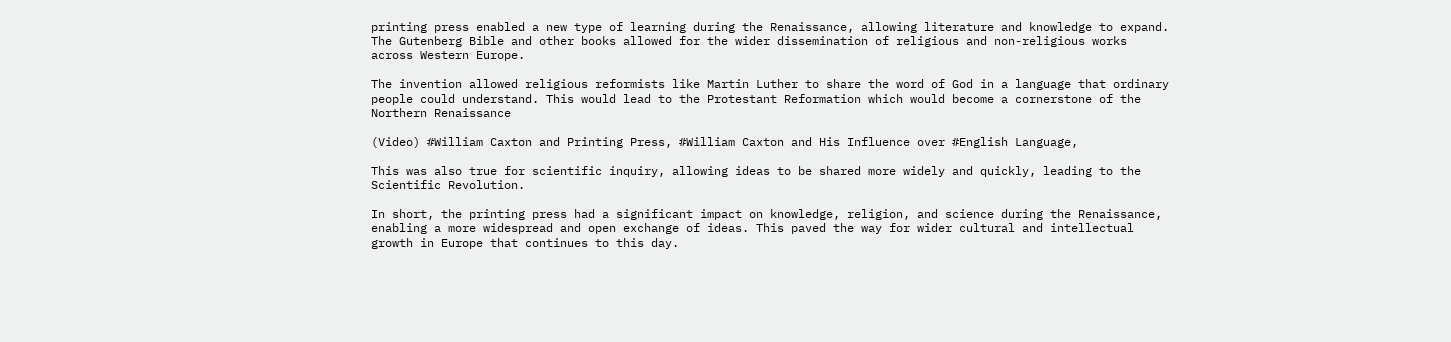printing press enabled a new type of learning during the Renaissance, allowing literature and knowledge to expand. The Gutenberg Bible and other books allowed for the wider dissemination of religious and non-religious works across Western Europe.

The invention allowed religious reformists like Martin Luther to share the word of God in a language that ordinary people could understand. This would lead to the Protestant Reformation which would become a cornerstone of the Northern Renaissance

(Video) #William Caxton and Printing Press, #William Caxton and His Influence over #English Language,

This was also true for scientific inquiry, allowing ideas to be shared more widely and quickly, leading to the Scientific Revolution.

In short, the printing press had a significant impact on knowledge, religion, and science during the Renaissance, enabling a more widespread and open exchange of ideas. This paved the way for wider cultural and intellectual growth in Europe that continues to this day.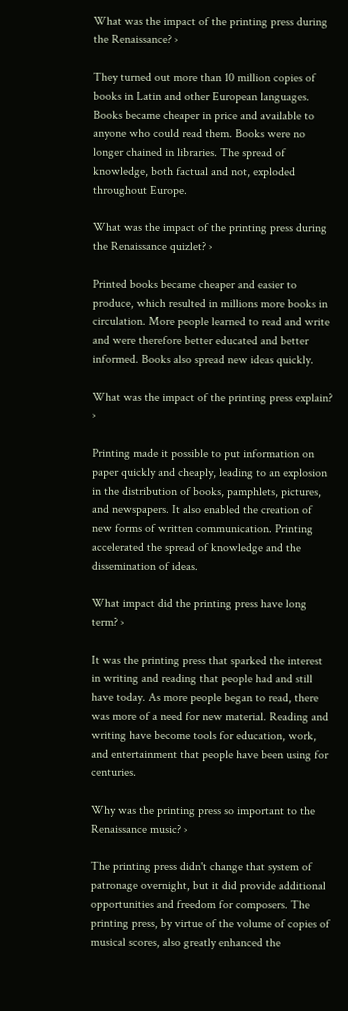What was the impact of the printing press during the Renaissance? ›

They turned out more than 10 million copies of books in Latin and other European languages. Books became cheaper in price and available to anyone who could read them. Books were no longer chained in libraries. The spread of knowledge, both factual and not, exploded throughout Europe.

What was the impact of the printing press during the Renaissance quizlet? ›

Printed books became cheaper and easier to produce, which resulted in millions more books in circulation. More people learned to read and write and were therefore better educated and better informed. Books also spread new ideas quickly.

What was the impact of the printing press explain? ›

Printing made it possible to put information on paper quickly and cheaply, leading to an explosion in the distribution of books, pamphlets, pictures, and newspapers. It also enabled the creation of new forms of written communication. Printing accelerated the spread of knowledge and the dissemination of ideas.

What impact did the printing press have long term? ›

It was the printing press that sparked the interest in writing and reading that people had and still have today. As more people began to read, there was more of a need for new material. Reading and writing have become tools for education, work, and entertainment that people have been using for centuries.

Why was the printing press so important to the Renaissance music? ›

The printing press didn't change that system of patronage overnight, but it did provide additional opportunities and freedom for composers. The printing press, by virtue of the volume of copies of musical scores, also greatly enhanced the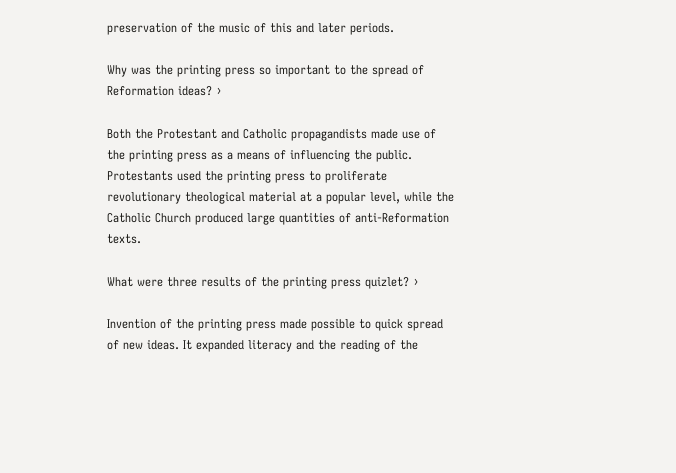preservation of the music of this and later periods.

Why was the printing press so important to the spread of Reformation ideas? ›

Both the Protestant and Catholic propagandists made use of the printing press as a means of influencing the public. Protestants used the printing press to proliferate revolutionary theological material at a popular level, while the Catholic Church produced large quantities of anti-Reformation texts.

What were three results of the printing press quizlet? ›

Invention of the printing press made possible to quick spread of new ideas. It expanded literacy and the reading of the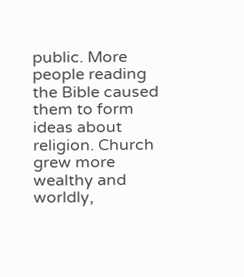public. More people reading the Bible caused them to form ideas about religion. Church grew more wealthy and worldly,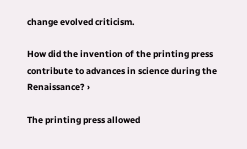change evolved criticism.

How did the invention of the printing press contribute to advances in science during the Renaissance? ›

The printing press allowed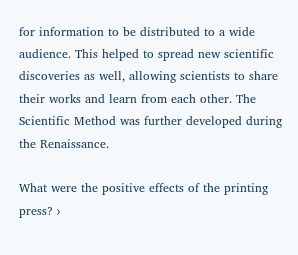for information to be distributed to a wide audience. This helped to spread new scientific discoveries as well, allowing scientists to share their works and learn from each other. The Scientific Method was further developed during the Renaissance.

What were the positive effects of the printing press? ›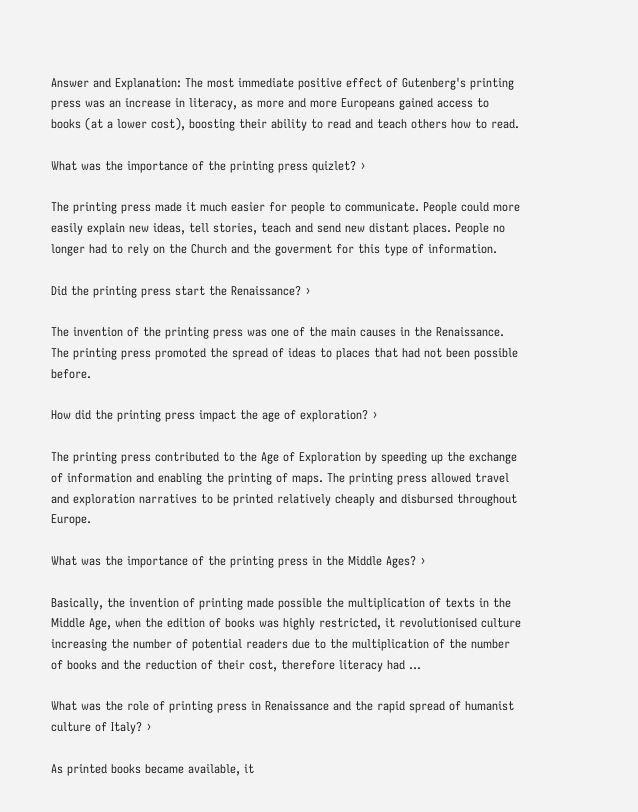Answer and Explanation: The most immediate positive effect of Gutenberg's printing press was an increase in literacy, as more and more Europeans gained access to books (at a lower cost), boosting their ability to read and teach others how to read.

What was the importance of the printing press quizlet? ›

The printing press made it much easier for people to communicate. People could more easily explain new ideas, tell stories, teach and send new distant places. People no longer had to rely on the Church and the goverment for this type of information.

Did the printing press start the Renaissance? ›

The invention of the printing press was one of the main causes in the Renaissance. The printing press promoted the spread of ideas to places that had not been possible before.

How did the printing press impact the age of exploration? ›

The printing press contributed to the Age of Exploration by speeding up the exchange of information and enabling the printing of maps. The printing press allowed travel and exploration narratives to be printed relatively cheaply and disbursed throughout Europe.

What was the importance of the printing press in the Middle Ages? ›

Basically, the invention of printing made possible the multiplication of texts in the Middle Age, when the edition of books was highly restricted, it revolutionised culture increasing the number of potential readers due to the multiplication of the number of books and the reduction of their cost, therefore literacy had ...

What was the role of printing press in Renaissance and the rapid spread of humanist culture of Italy? ›

As printed books became available, it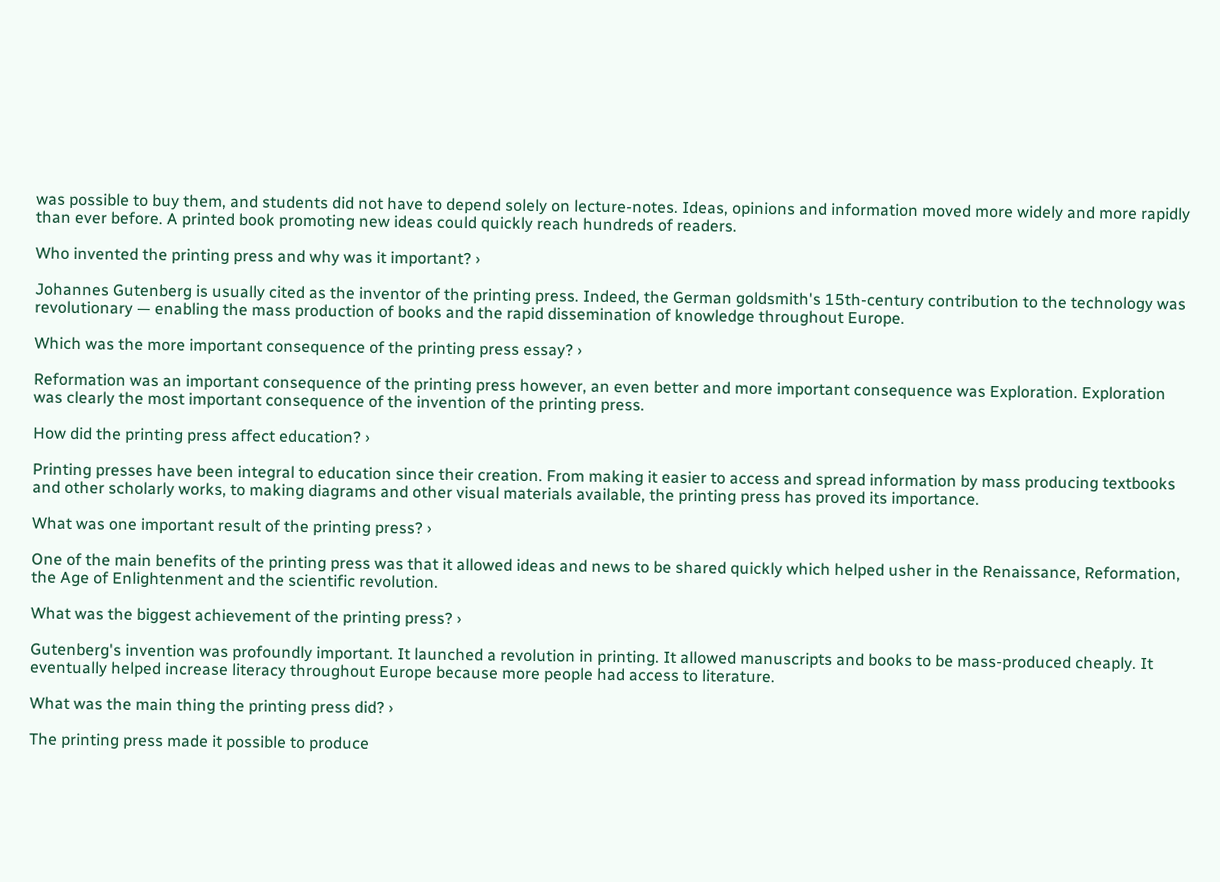was possible to buy them, and students did not have to depend solely on lecture-notes. Ideas, opinions and information moved more widely and more rapidly than ever before. A printed book promoting new ideas could quickly reach hundreds of readers.

Who invented the printing press and why was it important? ›

Johannes Gutenberg is usually cited as the inventor of the printing press. Indeed, the German goldsmith's 15th-century contribution to the technology was revolutionary — enabling the mass production of books and the rapid dissemination of knowledge throughout Europe.

Which was the more important consequence of the printing press essay? ›

Reformation was an important consequence of the printing press however, an even better and more important consequence was Exploration. Exploration was clearly the most important consequence of the invention of the printing press.

How did the printing press affect education? ›

Printing presses have been integral to education since their creation. From making it easier to access and spread information by mass producing textbooks and other scholarly works, to making diagrams and other visual materials available, the printing press has proved its importance.

What was one important result of the printing press? ›

One of the main benefits of the printing press was that it allowed ideas and news to be shared quickly which helped usher in the Renaissance, Reformation, the Age of Enlightenment and the scientific revolution.

What was the biggest achievement of the printing press? ›

Gutenberg's invention was profoundly important. It launched a revolution in printing. It allowed manuscripts and books to be mass-produced cheaply. It eventually helped increase literacy throughout Europe because more people had access to literature.

What was the main thing the printing press did? ›

The printing press made it possible to produce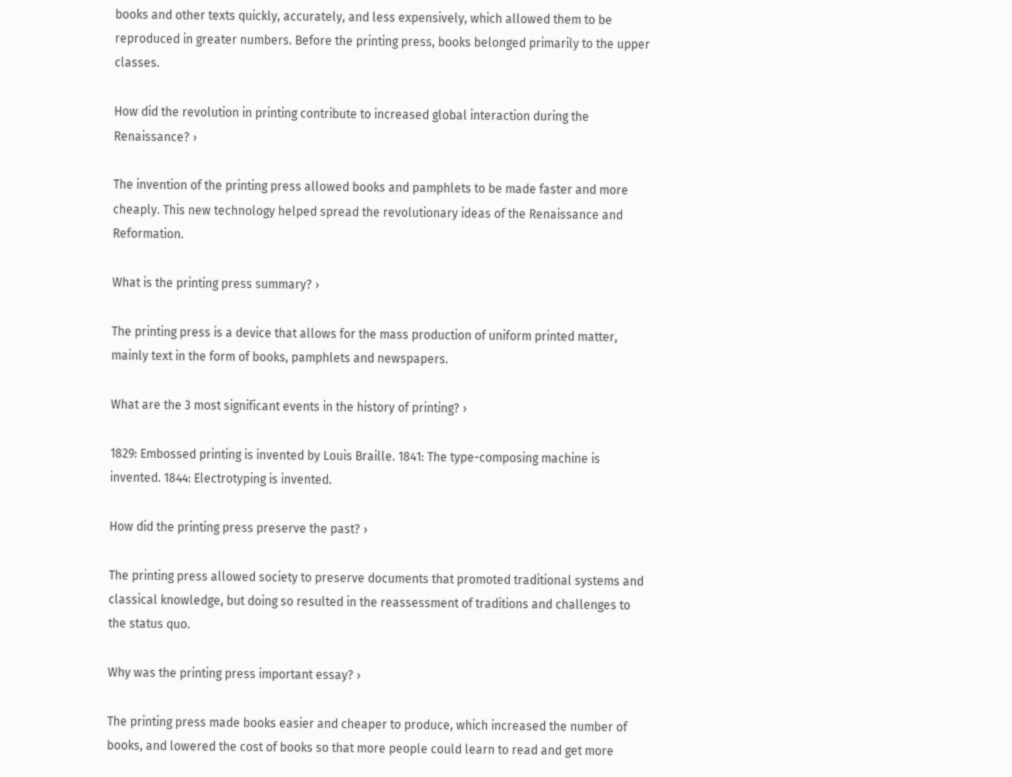books and other texts quickly, accurately, and less expensively, which allowed them to be reproduced in greater numbers. Before the printing press, books belonged primarily to the upper classes.

How did the revolution in printing contribute to increased global interaction during the Renaissance? ›

The invention of the printing press allowed books and pamphlets to be made faster and more cheaply. This new technology helped spread the revolutionary ideas of the Renaissance and Reformation.

What is the printing press summary? ›

The printing press is a device that allows for the mass production of uniform printed matter, mainly text in the form of books, pamphlets and newspapers.

What are the 3 most significant events in the history of printing? ›

1829: Embossed printing is invented by Louis Braille. 1841: The type-composing machine is invented. 1844: Electrotyping is invented.

How did the printing press preserve the past? ›

The printing press allowed society to preserve documents that promoted traditional systems and classical knowledge, but doing so resulted in the reassessment of traditions and challenges to the status quo.

Why was the printing press important essay? ›

The printing press made books easier and cheaper to produce, which increased the number of books, and lowered the cost of books so that more people could learn to read and get more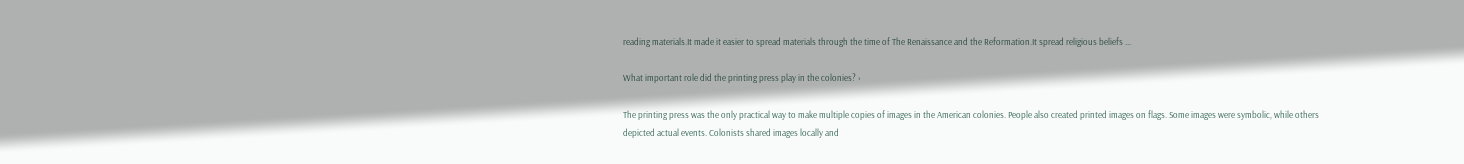reading materials.It made it easier to spread materials through the time of The Renaissance and the Reformation.It spread religious beliefs ...

What important role did the printing press play in the colonies? ›

The printing press was the only practical way to make multiple copies of images in the American colonies. People also created printed images on flags. Some images were symbolic, while others depicted actual events. Colonists shared images locally and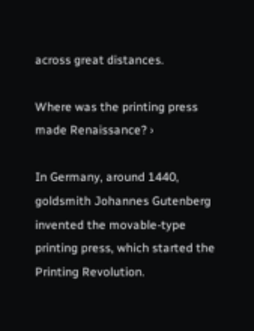across great distances.

Where was the printing press made Renaissance? ›

In Germany, around 1440, goldsmith Johannes Gutenberg invented the movable-type printing press, which started the Printing Revolution.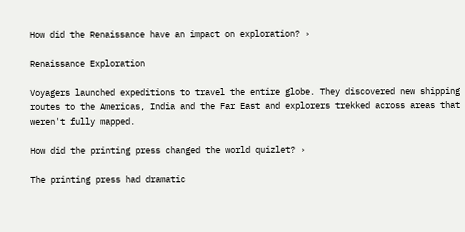How did the Renaissance have an impact on exploration? ›

Renaissance Exploration

Voyagers launched expeditions to travel the entire globe. They discovered new shipping routes to the Americas, India and the Far East and explorers trekked across areas that weren't fully mapped.

How did the printing press changed the world quizlet? ›

The printing press had dramatic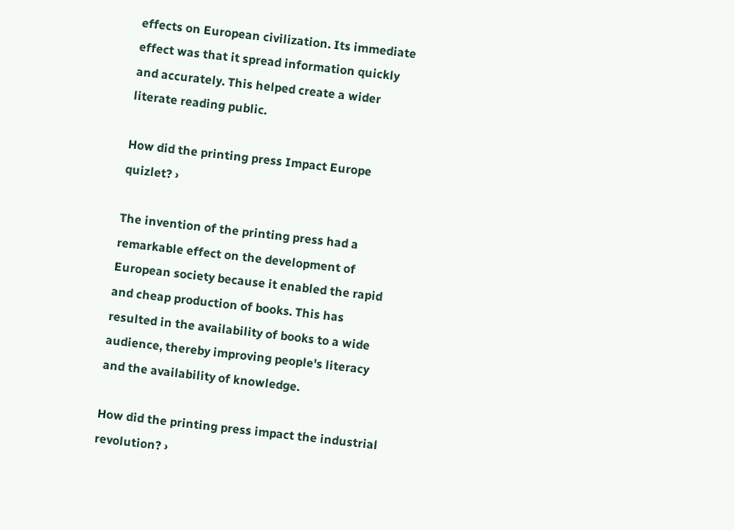effects on European civilization. Its immediate effect was that it spread information quickly and accurately. This helped create a wider literate reading public.

How did the printing press Impact Europe quizlet? ›

The invention of the printing press had a remarkable effect on the development of European society because it enabled the rapid and cheap production of books. This has resulted in the availability of books to a wide audience, thereby improving people's literacy and the availability of knowledge.

How did the printing press impact the industrial revolution? ›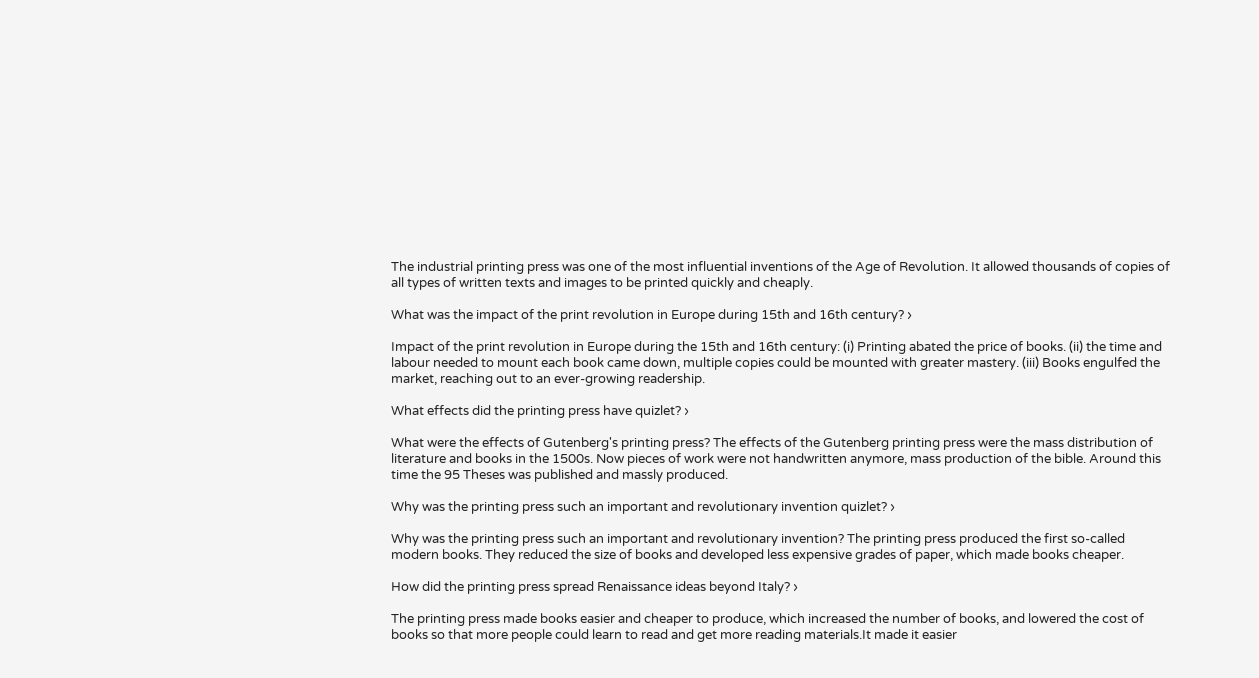The industrial printing press was one of the most influential inventions of the Age of Revolution. It allowed thousands of copies of all types of written texts and images to be printed quickly and cheaply.

What was the impact of the print revolution in Europe during 15th and 16th century? ›

Impact of the print revolution in Europe during the 15th and 16th century: (i) Printing abated the price of books. (ii) the time and labour needed to mount each book came down, multiple copies could be mounted with greater mastery. (iii) Books engulfed the market, reaching out to an ever-growing readership.

What effects did the printing press have quizlet? ›

What were the effects of Gutenberg's printing press? The effects of the Gutenberg printing press were the mass distribution of literature and books in the 1500s. Now pieces of work were not handwritten anymore, mass production of the bible. Around this time the 95 Theses was published and massly produced.

Why was the printing press such an important and revolutionary invention quizlet? ›

Why was the printing press such an important and revolutionary invention? The printing press produced the first so-called modern books. They reduced the size of books and developed less expensive grades of paper, which made books cheaper.

How did the printing press spread Renaissance ideas beyond Italy? ›

The printing press made books easier and cheaper to produce, which increased the number of books, and lowered the cost of books so that more people could learn to read and get more reading materials.It made it easier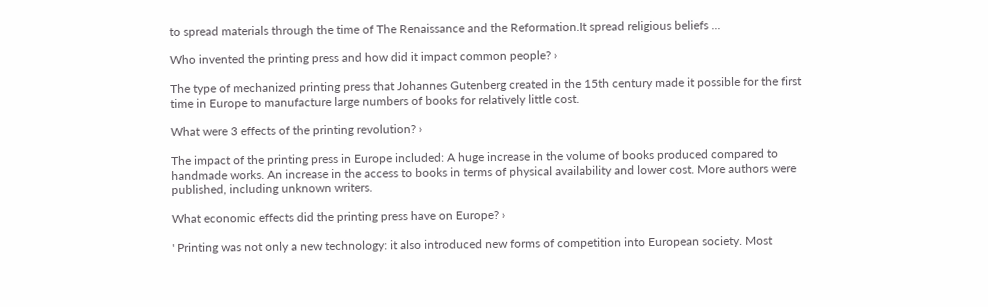to spread materials through the time of The Renaissance and the Reformation.It spread religious beliefs ...

Who invented the printing press and how did it impact common people? ›

The type of mechanized printing press that Johannes Gutenberg created in the 15th century made it possible for the first time in Europe to manufacture large numbers of books for relatively little cost.

What were 3 effects of the printing revolution? ›

The impact of the printing press in Europe included: A huge increase in the volume of books produced compared to handmade works. An increase in the access to books in terms of physical availability and lower cost. More authors were published, including unknown writers.

What economic effects did the printing press have on Europe? ›

' Printing was not only a new technology: it also introduced new forms of competition into European society. Most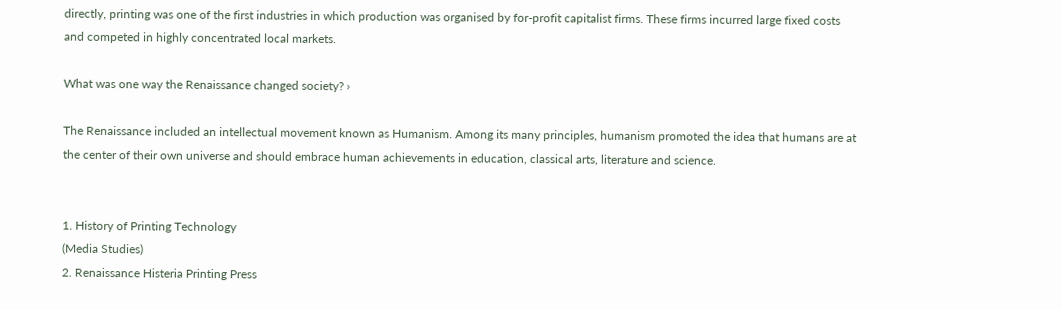directly, printing was one of the first industries in which production was organised by for-profit capitalist firms. These firms incurred large fixed costs and competed in highly concentrated local markets.

What was one way the Renaissance changed society? ›

The Renaissance included an intellectual movement known as Humanism. Among its many principles, humanism promoted the idea that humans are at the center of their own universe and should embrace human achievements in education, classical arts, literature and science.


1. History of Printing Technology
(Media Studies)
2. Renaissance Histeria Printing Press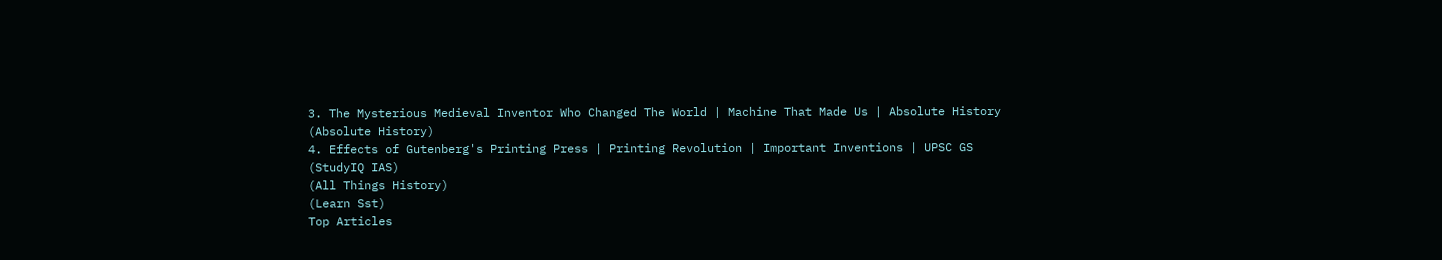3. The Mysterious Medieval Inventor Who Changed The World | Machine That Made Us | Absolute History
(Absolute History)
4. Effects of Gutenberg's Printing Press | Printing Revolution | Important Inventions | UPSC GS
(StudyIQ IAS)
(All Things History)
(Learn Sst)
Top Articles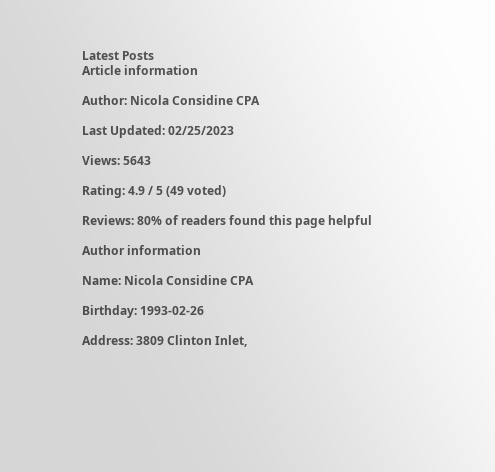Latest Posts
Article information

Author: Nicola Considine CPA

Last Updated: 02/25/2023

Views: 5643

Rating: 4.9 / 5 (49 voted)

Reviews: 80% of readers found this page helpful

Author information

Name: Nicola Considine CPA

Birthday: 1993-02-26

Address: 3809 Clinton Inlet,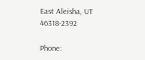East Aleisha, UT 46318-2392

Phone: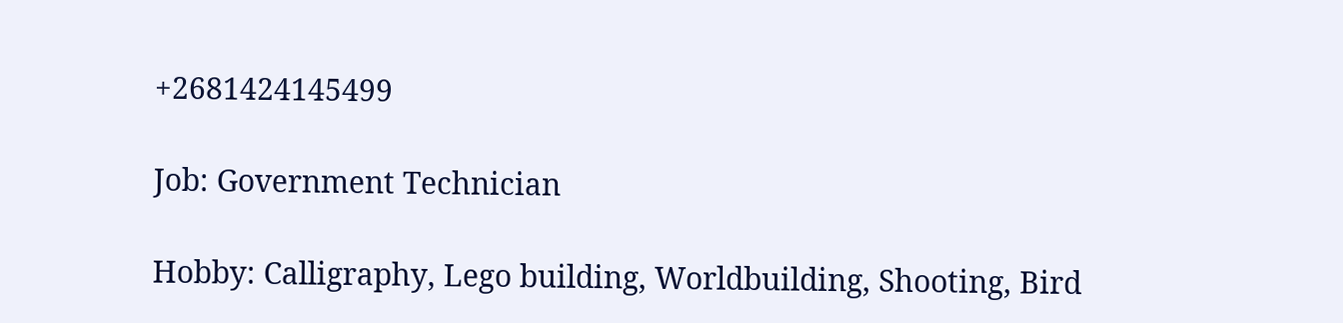+2681424145499

Job: Government Technician

Hobby: Calligraphy, Lego building, Worldbuilding, Shooting, Bird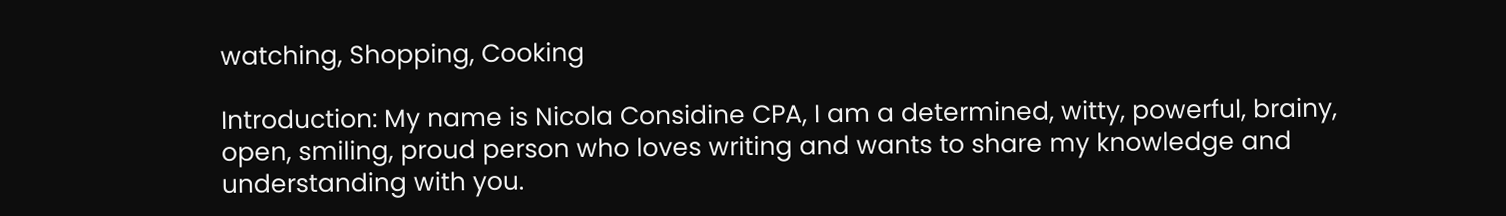watching, Shopping, Cooking

Introduction: My name is Nicola Considine CPA, I am a determined, witty, powerful, brainy, open, smiling, proud person who loves writing and wants to share my knowledge and understanding with you.